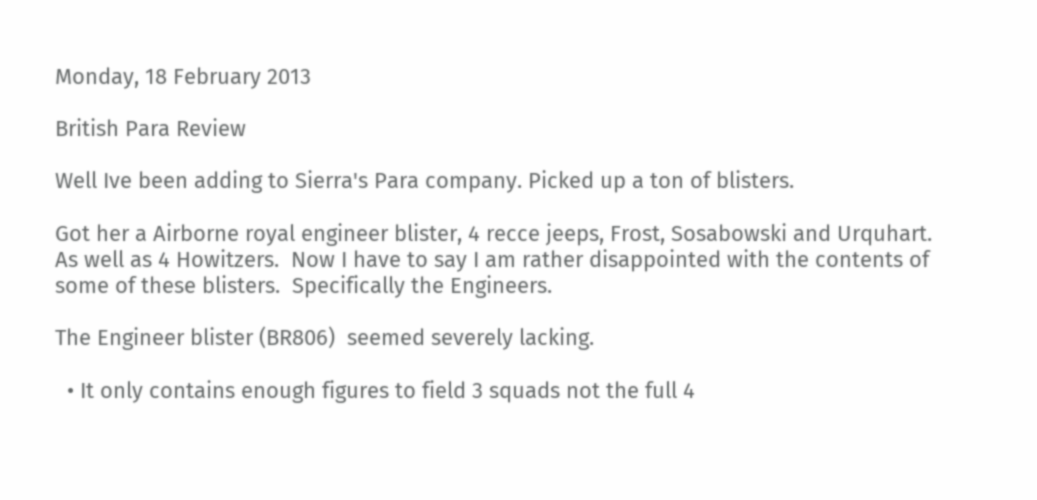Monday, 18 February 2013

British Para Review

Well Ive been adding to Sierra's Para company. Picked up a ton of blisters.

Got her a Airborne royal engineer blister, 4 recce jeeps, Frost, Sosabowski and Urquhart.  As well as 4 Howitzers.  Now I have to say I am rather disappointed with the contents of some of these blisters.  Specifically the Engineers.

The Engineer blister (BR806)  seemed severely lacking.

  • It only contains enough figures to field 3 squads not the full 4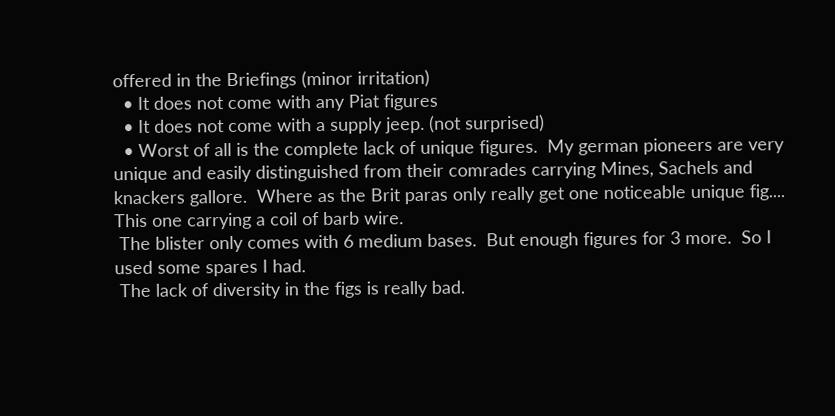offered in the Briefings (minor irritation)
  • It does not come with any Piat figures
  • It does not come with a supply jeep. (not surprised)
  • Worst of all is the complete lack of unique figures.  My german pioneers are very unique and easily distinguished from their comrades carrying Mines, Sachels and knackers gallore.  Where as the Brit paras only really get one noticeable unique fig.... This one carrying a coil of barb wire.
 The blister only comes with 6 medium bases.  But enough figures for 3 more.  So I used some spares I had.
 The lack of diversity in the figs is really bad.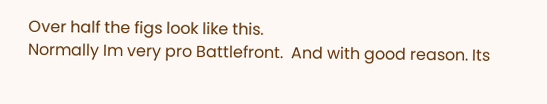Over half the figs look like this.
Normally Im very pro Battlefront.  And with good reason. Its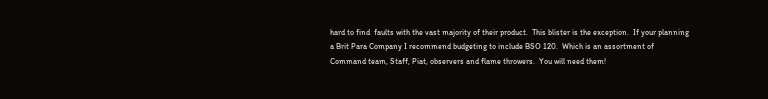hard to find  faults with the vast majority of their product.  This blister is the exception.  If your planning a Brit Para Company I recommend budgeting to include BSO 120.  Which is an assortment of Command team, Staff, Piat, observers and flame throwers.  You will need them!